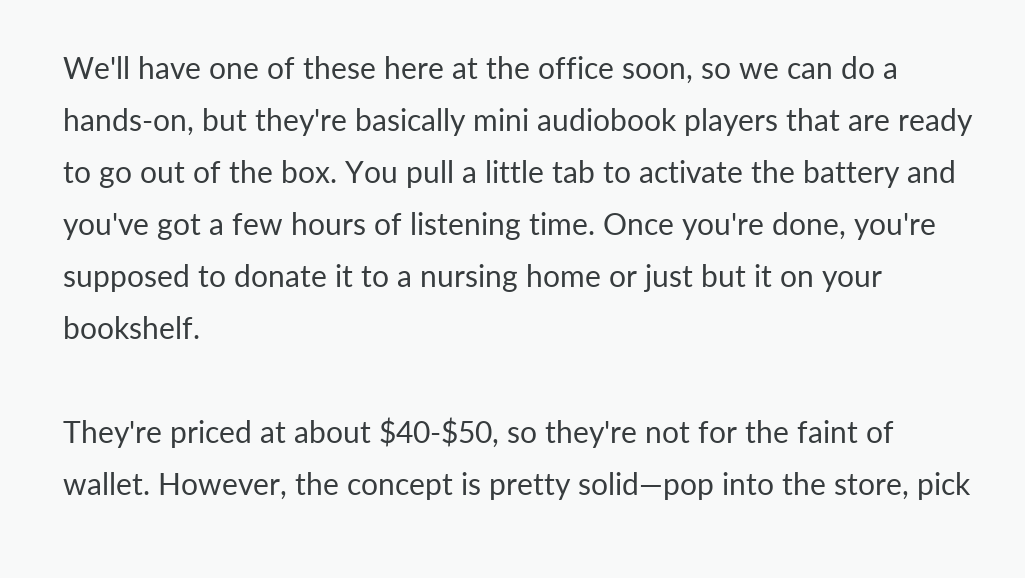We'll have one of these here at the office soon, so we can do a hands-on, but they're basically mini audiobook players that are ready to go out of the box. You pull a little tab to activate the battery and you've got a few hours of listening time. Once you're done, you're supposed to donate it to a nursing home or just but it on your bookshelf.

They're priced at about $40-$50, so they're not for the faint of wallet. However, the concept is pretty solid—pop into the store, pick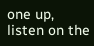one up, listen on the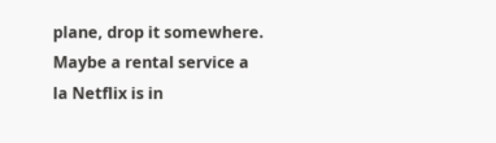plane, drop it somewhere. Maybe a rental service a la Netflix is in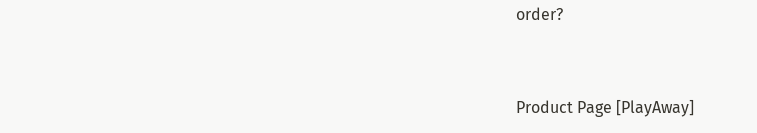order?


Product Page [PlayAway]